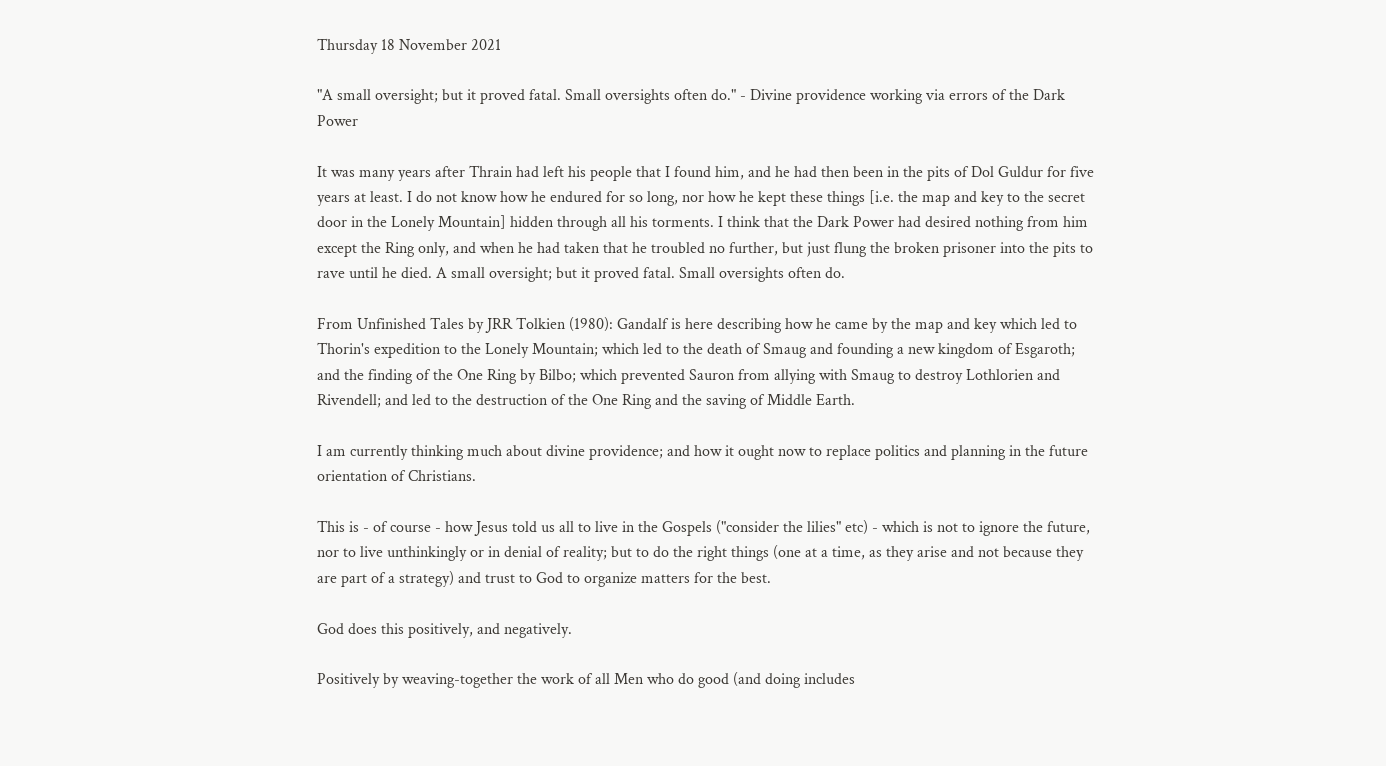Thursday 18 November 2021

"A small oversight; but it proved fatal. Small oversights often do." - Divine providence working via errors of the Dark Power

It was many years after Thrain had left his people that I found him, and he had then been in the pits of Dol Guldur for five years at least. I do not know how he endured for so long, nor how he kept these things [i.e. the map and key to the secret door in the Lonely Mountain] hidden through all his torments. I think that the Dark Power had desired nothing from him except the Ring only, and when he had taken that he troubled no further, but just flung the broken prisoner into the pits to rave until he died. A small oversight; but it proved fatal. Small oversights often do.

From Unfinished Tales by JRR Tolkien (1980): Gandalf is here describing how he came by the map and key which led to Thorin's expedition to the Lonely Mountain; which led to the death of Smaug and founding a new kingdom of Esgaroth; and the finding of the One Ring by Bilbo; which prevented Sauron from allying with Smaug to destroy Lothlorien and Rivendell; and led to the destruction of the One Ring and the saving of Middle Earth.

I am currently thinking much about divine providence; and how it ought now to replace politics and planning in the future orientation of Christians.

This is - of course - how Jesus told us all to live in the Gospels ("consider the lilies" etc) - which is not to ignore the future, nor to live unthinkingly or in denial of reality; but to do the right things (one at a time, as they arise and not because they are part of a strategy) and trust to God to organize matters for the best.

God does this positively, and negatively.

Positively by weaving-together the work of all Men who do good (and doing includes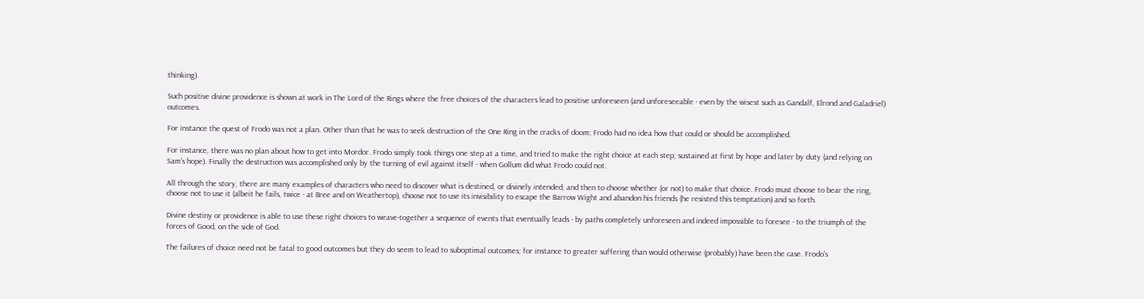thinking).

Such positive divine providence is shown at work in The Lord of the Rings where the free choices of the characters lead to positive unforeseen (and unforeseeable - even by the wisest such as Gandalf, Elrond and Galadriel) outcomes.

For instance the quest of Frodo was not a plan. Other than that he was to seek destruction of the One Ring in the cracks of doom; Frodo had no idea how that could or should be accomplished.

For instance, there was no plan about how to get into Mordor. Frodo simply took things one step at a time, and tried to make the right choice at each step; sustained at first by hope and later by duty (and relying on Sam's hope). Finally the destruction was accomplished only by the turning of evil against itself - when Gollum did what Frodo could not.

All through the story, there are many examples of characters who need to discover what is destined, or divinely intended; and then to choose whether (or not) to make that choice. Frodo must choose to bear the ring, choose not to use it (albeit he fails, twice - at Bree and on Weathertop), choose not to use its invisibility to escape the Barrow Wight and abandon his friends (he resisted this temptation) and so forth.

Divine destiny or providence is able to use these right choices to weave-together a sequence of events that eventually leads - by paths completely unforeseen and indeed impossible to foresee - to the triumph of the forces of Good, on the side of God.

The failures of choice need not be fatal to good outcomes but they do seem to lead to suboptimal outcomes; for instance to greater suffering than would otherwise (probably) have been the case. Frodo's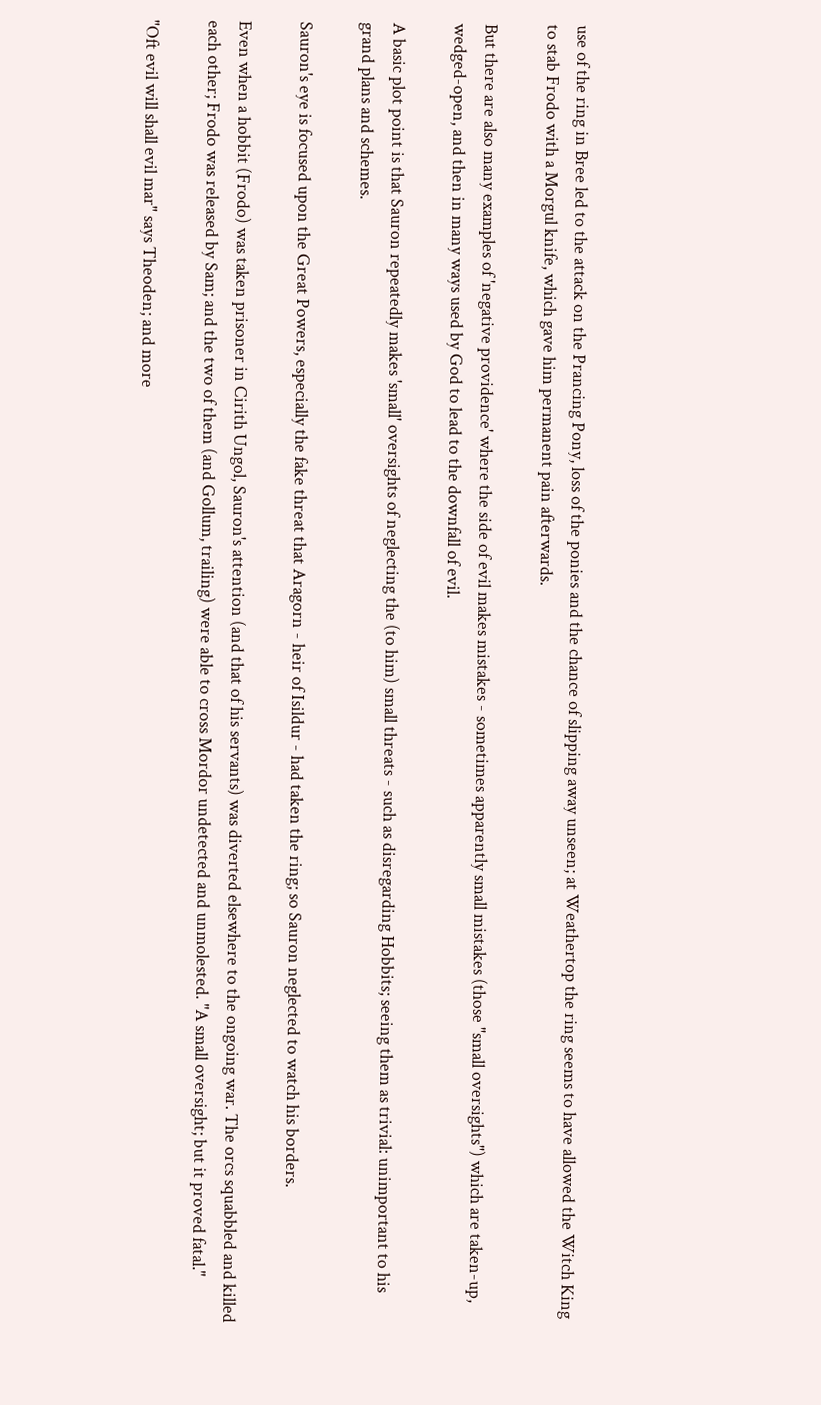use of the ring in Bree led to the attack on the Prancing Pony, loss of the ponies and the chance of slipping away unseen; at Weathertop the ring seems to have allowed the Witch King to stab Frodo with a Morgul knife, which gave him permanent pain afterwards.

But there are also many examples of 'negative providence' where the side of evil makes mistakes - sometimes apparently small mistakes (those "small oversights") which are taken-up, wedged-open, and then in many ways used by God to lead to the downfall of evil.

A basic plot point is that Sauron repeatedly makes 'small' oversights of neglecting the (to him) small threats - such as disregarding Hobbits; seeing them as trivial: unimportant to his grand plans and schemes.

Sauron's eye is focused upon the Great Powers, especially the fake threat that Aragorn - heir of Isildur - had taken the ring; so Sauron neglected to watch his borders.

Even when a hobbit (Frodo) was taken prisoner in Cirith Ungol, Sauron's attention (and that of his servants) was diverted elsewhere to the ongoing war. The orcs squabbled and killed each other; Frodo was released by Sam; and the two of them (and Gollum, trailing) were able to cross Mordor undetected and unmolested. "A small oversight; but it proved fatal."

"Oft evil will shall evil mar" says Theoden; and more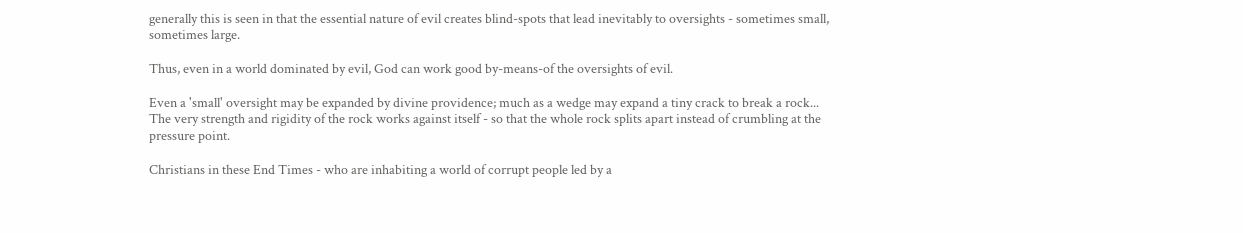generally this is seen in that the essential nature of evil creates blind-spots that lead inevitably to oversights - sometimes small, sometimes large.

Thus, even in a world dominated by evil, God can work good by-means-of the oversights of evil.

Even a 'small' oversight may be expanded by divine providence; much as a wedge may expand a tiny crack to break a rock... The very strength and rigidity of the rock works against itself - so that the whole rock splits apart instead of crumbling at the pressure point.

Christians in these End Times - who are inhabiting a world of corrupt people led by a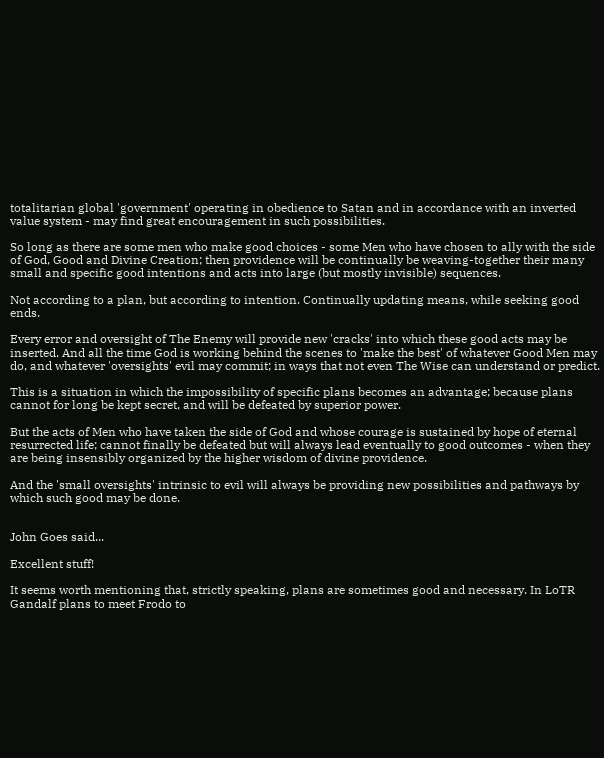totalitarian global 'government' operating in obedience to Satan and in accordance with an inverted value system - may find great encouragement in such possibilities.

So long as there are some men who make good choices - some Men who have chosen to ally with the side of God, Good and Divine Creation; then providence will be continually be weaving-together their many small and specific good intentions and acts into large (but mostly invisible) sequences.

Not according to a plan, but according to intention. Continually updating means, while seeking good ends.

Every error and oversight of The Enemy will provide new 'cracks' into which these good acts may be inserted. And all the time God is working behind the scenes to 'make the best' of whatever Good Men may do, and whatever 'oversights' evil may commit; in ways that not even The Wise can understand or predict.

This is a situation in which the impossibility of specific plans becomes an advantage; because plans cannot for long be kept secret, and will be defeated by superior power.

But the acts of Men who have taken the side of God and whose courage is sustained by hope of eternal resurrected life; cannot finally be defeated but will always lead eventually to good outcomes - when they are being insensibly organized by the higher wisdom of divine providence.

And the 'small oversights' intrinsic to evil will always be providing new possibilities and pathways by which such good may be done.


John Goes said...

Excellent stuff!

It seems worth mentioning that, strictly speaking, plans are sometimes good and necessary. In LoTR Gandalf plans to meet Frodo to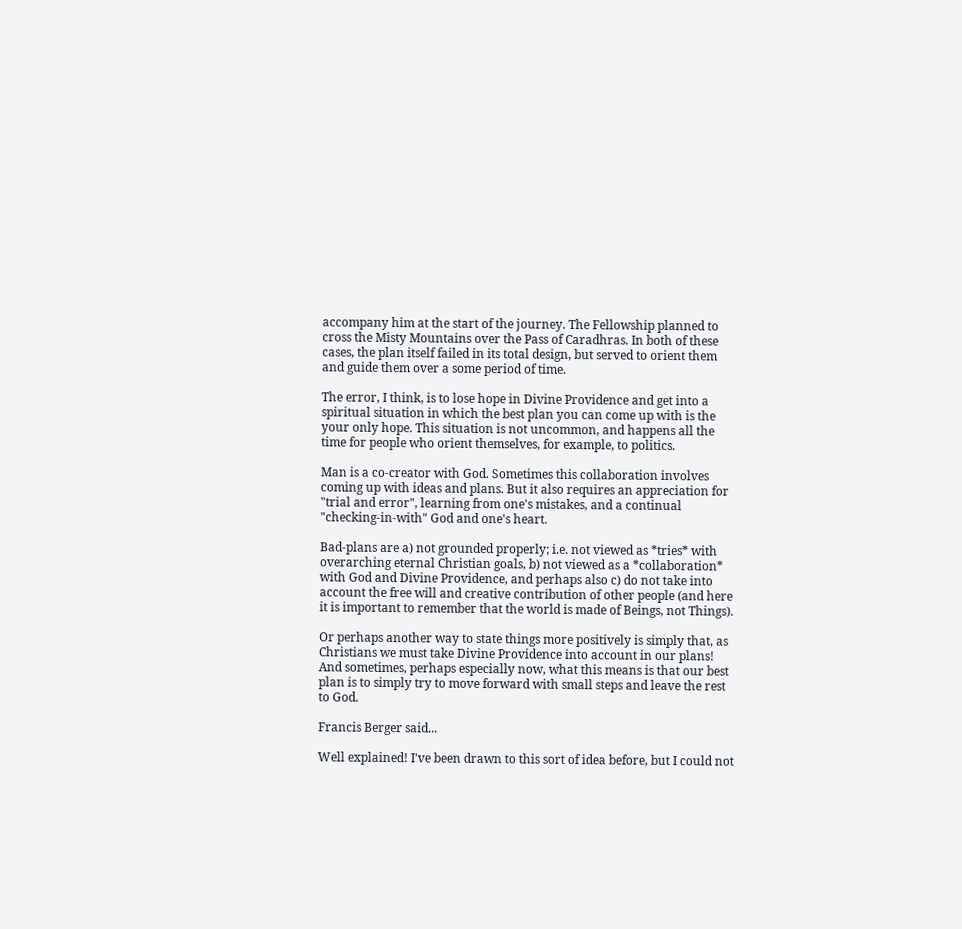accompany him at the start of the journey. The Fellowship planned to cross the Misty Mountains over the Pass of Caradhras. In both of these cases, the plan itself failed in its total design, but served to orient them and guide them over a some period of time.

The error, I think, is to lose hope in Divine Providence and get into a spiritual situation in which the best plan you can come up with is the your only hope. This situation is not uncommon, and happens all the time for people who orient themselves, for example, to politics.

Man is a co-creator with God. Sometimes this collaboration involves coming up with ideas and plans. But it also requires an appreciation for "trial and error", learning from one's mistakes, and a continual "checking-in-with" God and one's heart.

Bad-plans are a) not grounded properly; i.e. not viewed as *tries* with overarching eternal Christian goals, b) not viewed as a *collaboration* with God and Divine Providence, and perhaps also c) do not take into account the free will and creative contribution of other people (and here it is important to remember that the world is made of Beings, not Things).

Or perhaps another way to state things more positively is simply that, as Christians we must take Divine Providence into account in our plans! And sometimes, perhaps especially now, what this means is that our best plan is to simply try to move forward with small steps and leave the rest to God.

Francis Berger said...

Well explained! I've been drawn to this sort of idea before, but I could not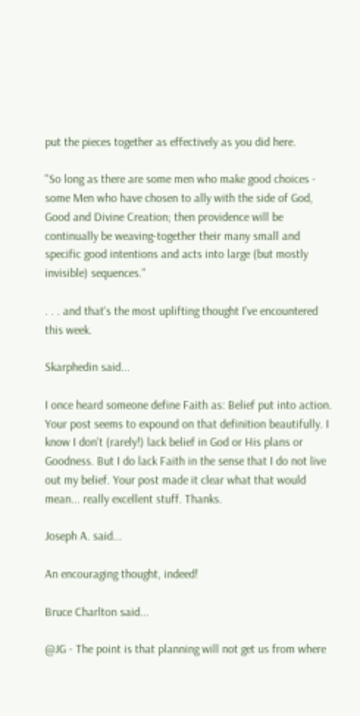put the pieces together as effectively as you did here.

"So long as there are some men who make good choices - some Men who have chosen to ally with the side of God, Good and Divine Creation; then providence will be continually be weaving-together their many small and specific good intentions and acts into large (but mostly invisible) sequences."

. . . and that's the most uplifting thought I've encountered this week.

Skarphedin said...

I once heard someone define Faith as: Belief put into action. Your post seems to expound on that definition beautifully. I know I don't (rarely!) lack belief in God or His plans or Goodness. But I do lack Faith in the sense that I do not live out my belief. Your post made it clear what that would mean... really excellent stuff. Thanks.

Joseph A. said...

An encouraging thought, indeed!

Bruce Charlton said...

@JG - The point is that planning will not get us from where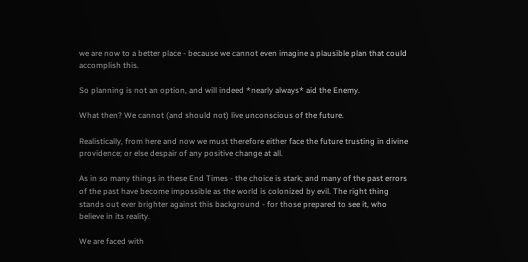we are now to a better place - because we cannot even imagine a plausible plan that could accomplish this.

So planning is not an option, and will indeed *nearly always* aid the Enemy.

What then? We cannot (and should not) live unconscious of the future.

Realistically, from here and now we must therefore either face the future trusting in divine providence; or else despair of any positive change at all.

As in so many things in these End Times - the choice is stark; and many of the past errors of the past have become impossible as the world is colonized by evil. The right thing stands out ever brighter against this background - for those prepared to see it, who believe in its reality.

We are faced with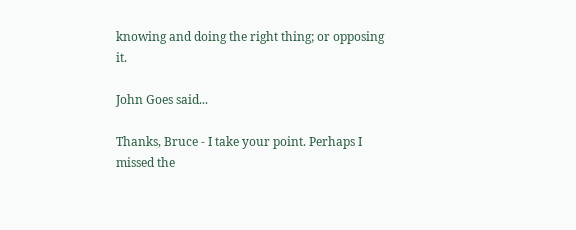knowing and doing the right thing; or opposing it.

John Goes said...

Thanks, Bruce - I take your point. Perhaps I missed the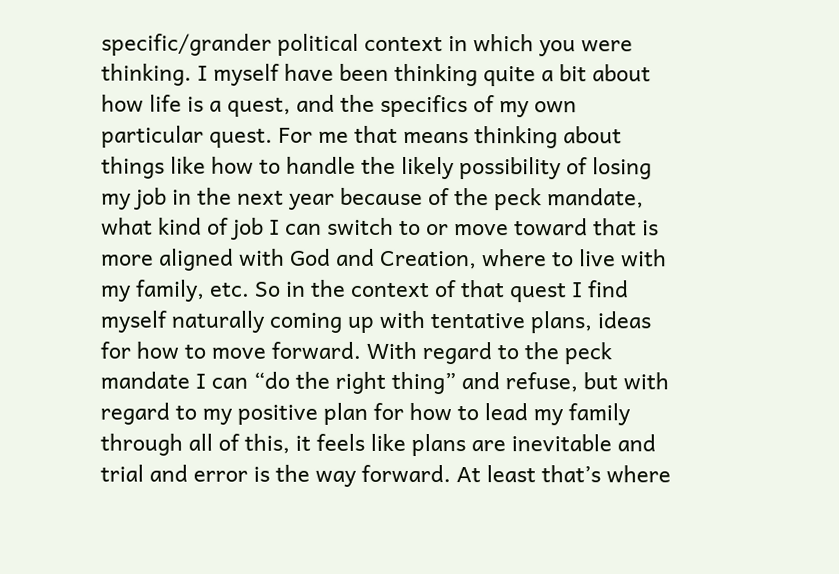specific/grander political context in which you were thinking. I myself have been thinking quite a bit about how life is a quest, and the specifics of my own particular quest. For me that means thinking about things like how to handle the likely possibility of losing my job in the next year because of the peck mandate, what kind of job I can switch to or move toward that is more aligned with God and Creation, where to live with my family, etc. So in the context of that quest I find myself naturally coming up with tentative plans, ideas for how to move forward. With regard to the peck mandate I can “do the right thing” and refuse, but with regard to my positive plan for how to lead my family through all of this, it feels like plans are inevitable and trial and error is the way forward. At least that’s where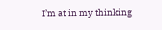I’m at in my thinking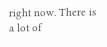right now. There is a lot of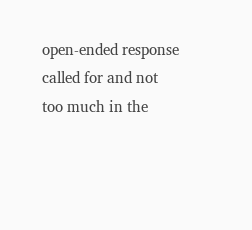open-ended response called for and not too much in the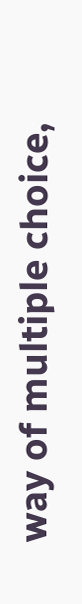way of multiple choice,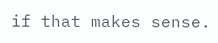if that makes sense.